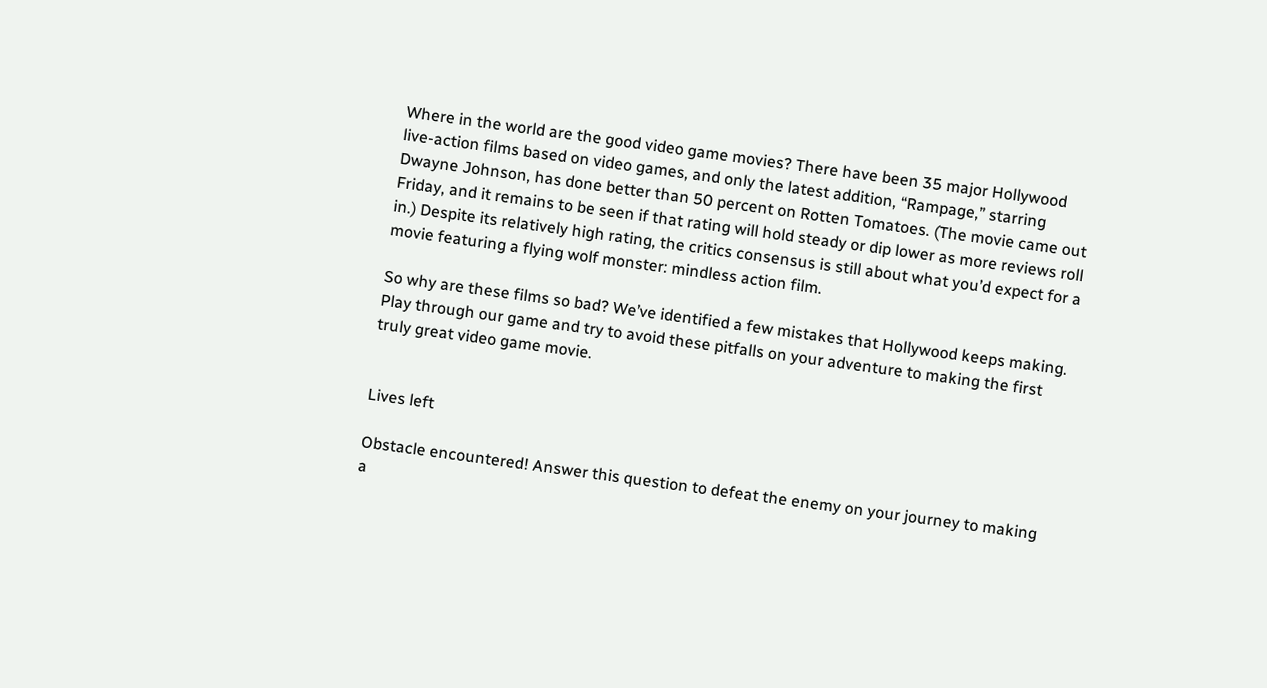Where in the world are the good video game movies? There have been 35 major Hollywood live-action films based on video games, and only the latest addition, “Rampage,” starring Dwayne Johnson, has done better than 50 percent on Rotten Tomatoes. (The movie came out Friday, and it remains to be seen if that rating will hold steady or dip lower as more reviews roll in.) Despite its relatively high rating, the critics consensus is still about what you’d expect for a movie featuring a flying wolf monster: mindless action film.

So why are these films so bad? We’ve identified a few mistakes that Hollywood keeps making. Play through our game and try to avoid these pitfalls on your adventure to making the first truly great video game movie.


Lives left

Obstacle encountered! Answer this question to defeat the enemy on your journey to making a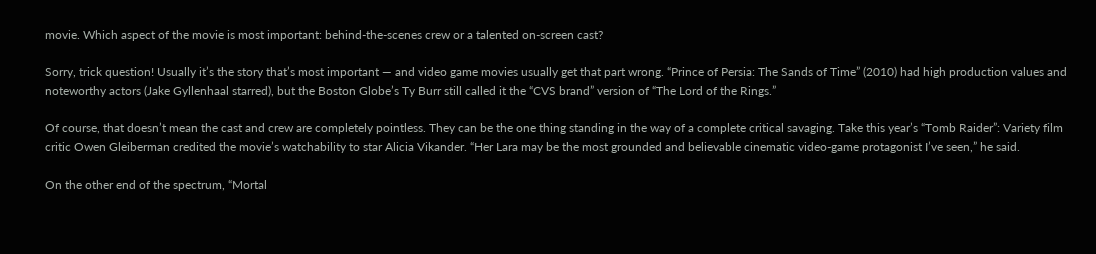movie. Which aspect of the movie is most important: behind-the-scenes crew or a talented on-screen cast?

Sorry, trick question! Usually it’s the story that’s most important — and video game movies usually get that part wrong. “Prince of Persia: The Sands of Time” (2010) had high production values and noteworthy actors (Jake Gyllenhaal starred), but the Boston Globe’s Ty Burr still called it the “CVS brand” version of “The Lord of the Rings.”

Of course, that doesn’t mean the cast and crew are completely pointless. They can be the one thing standing in the way of a complete critical savaging. Take this year’s “Tomb Raider”: Variety film critic Owen Gleiberman credited the movie’s watchability to star Alicia Vikander. “Her Lara may be the most grounded and believable cinematic video-game protagonist I’ve seen,” he said.

On the other end of the spectrum, “Mortal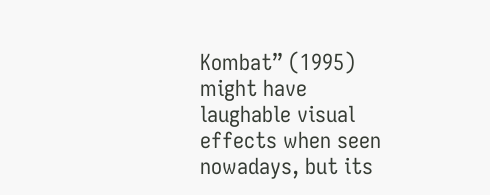Kombat” (1995) might have laughable visual effects when seen nowadays, but its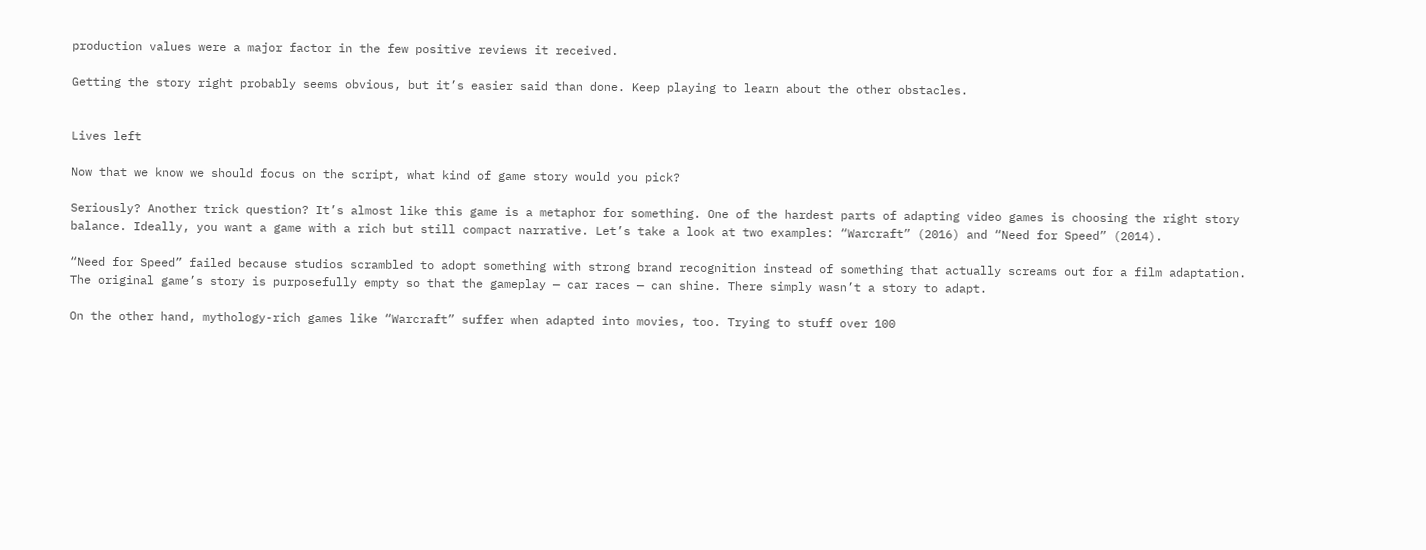production values were a major factor in the few positive reviews it received.

Getting the story right probably seems obvious, but it’s easier said than done. Keep playing to learn about the other obstacles.


Lives left

Now that we know we should focus on the script, what kind of game story would you pick?

Seriously? Another trick question? It’s almost like this game is a metaphor for something. One of the hardest parts of adapting video games is choosing the right story balance. Ideally, you want a game with a rich but still compact narrative. Let’s take a look at two examples: “Warcraft” (2016) and “Need for Speed” (2014).

“Need for Speed” failed because studios scrambled to adopt something with strong brand recognition instead of something that actually screams out for a film adaptation. The original game’s story is purposefully empty so that the gameplay — car races — can shine. There simply wasn’t a story to adapt.

On the other hand, mythology-rich games like “Warcraft” suffer when adapted into movies, too. Trying to stuff over 100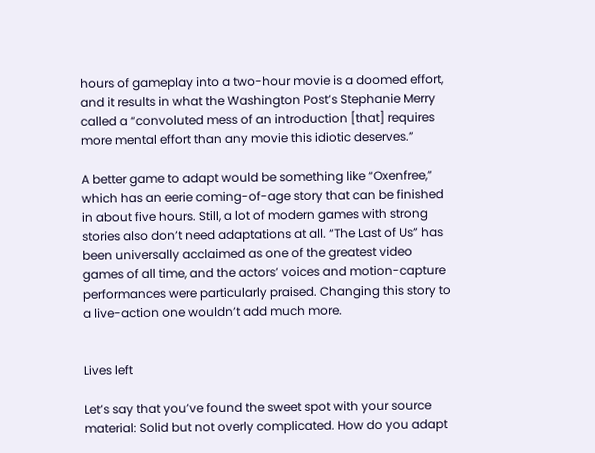hours of gameplay into a two-hour movie is a doomed effort, and it results in what the Washington Post’s Stephanie Merry called a “convoluted mess of an introduction [that] requires more mental effort than any movie this idiotic deserves.”

A better game to adapt would be something like “Oxenfree,” which has an eerie coming-of-age story that can be finished in about five hours. Still, a lot of modern games with strong stories also don’t need adaptations at all. “The Last of Us” has been universally acclaimed as one of the greatest video games of all time, and the actors’ voices and motion-capture performances were particularly praised. Changing this story to a live-action one wouldn’t add much more.


Lives left

Let’s say that you’ve found the sweet spot with your source material: Solid but not overly complicated. How do you adapt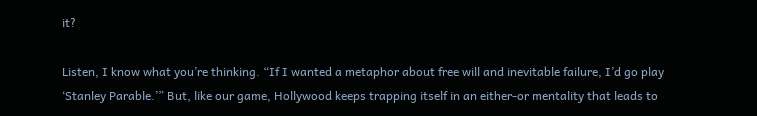it?

Listen, I know what you’re thinking. “If I wanted a metaphor about free will and inevitable failure, I’d go play ‘Stanley Parable.’” But, like our game, Hollywood keeps trapping itself in an either-or mentality that leads to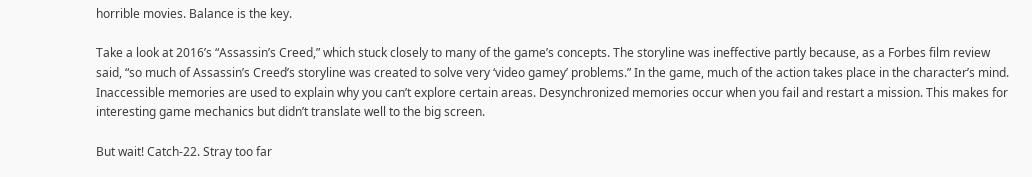horrible movies. Balance is the key.

Take a look at 2016’s “Assassin’s Creed,” which stuck closely to many of the game’s concepts. The storyline was ineffective partly because, as a Forbes film review said, “so much of Assassin’s Creed’s storyline was created to solve very ‘video gamey’ problems.” In the game, much of the action takes place in the character’s mind. Inaccessible memories are used to explain why you can’t explore certain areas. Desynchronized memories occur when you fail and restart a mission. This makes for interesting game mechanics but didn’t translate well to the big screen.

But wait! Catch-22. Stray too far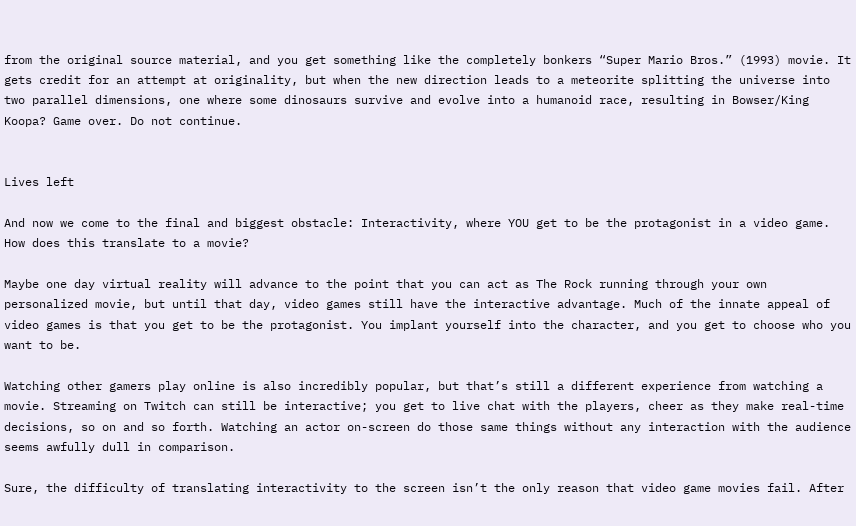from the original source material, and you get something like the completely bonkers “Super Mario Bros.” (1993) movie. It gets credit for an attempt at originality, but when the new direction leads to a meteorite splitting the universe into two parallel dimensions, one where some dinosaurs survive and evolve into a humanoid race, resulting in Bowser/King Koopa? Game over. Do not continue.


Lives left

And now we come to the final and biggest obstacle: Interactivity, where YOU get to be the protagonist in a video game. How does this translate to a movie?

Maybe one day virtual reality will advance to the point that you can act as The Rock running through your own personalized movie, but until that day, video games still have the interactive advantage. Much of the innate appeal of video games is that you get to be the protagonist. You implant yourself into the character, and you get to choose who you want to be.

Watching other gamers play online is also incredibly popular, but that’s still a different experience from watching a movie. Streaming on Twitch can still be interactive; you get to live chat with the players, cheer as they make real-time decisions, so on and so forth. Watching an actor on-screen do those same things without any interaction with the audience seems awfully dull in comparison.

Sure, the difficulty of translating interactivity to the screen isn’t the only reason that video game movies fail. After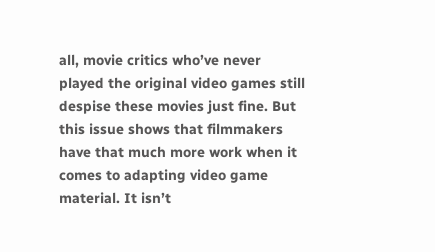all, movie critics who’ve never played the original video games still despise these movies just fine. But this issue shows that filmmakers have that much more work when it comes to adapting video game material. It isn’t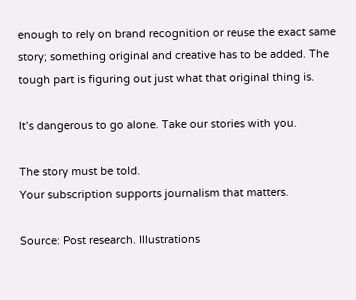enough to rely on brand recognition or reuse the exact same story; something original and creative has to be added. The tough part is figuring out just what that original thing is.

It’s dangerous to go alone. Take our stories with you.

The story must be told.
Your subscription supports journalism that matters.

Source: Post research. Illustrations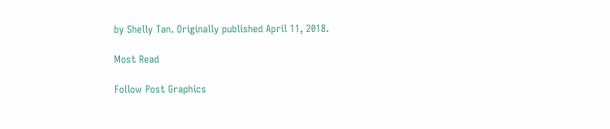by Shelly Tan. Originally published April 11, 2018.

Most Read

Follow Post Graphics